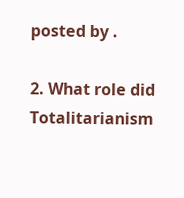posted by .

2. What role did Totalitarianism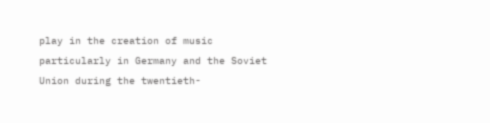play in the creation of music particularly in Germany and the Soviet Union during the twentieth-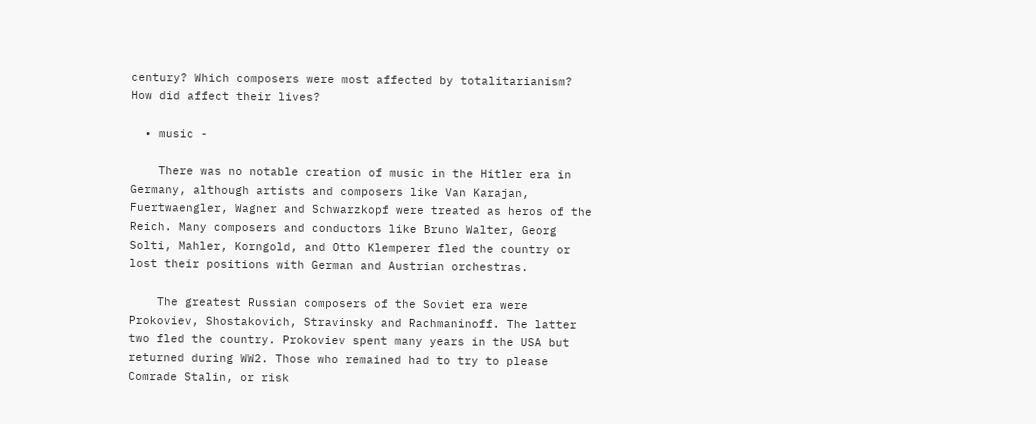century? Which composers were most affected by totalitarianism? How did affect their lives?

  • music -

    There was no notable creation of music in the Hitler era in Germany, although artists and composers like Van Karajan, Fuertwaengler, Wagner and Schwarzkopf were treated as heros of the Reich. Many composers and conductors like Bruno Walter, Georg Solti, Mahler, Korngold, and Otto Klemperer fled the country or lost their positions with German and Austrian orchestras.

    The greatest Russian composers of the Soviet era were Prokoviev, Shostakovich, Stravinsky and Rachmaninoff. The latter two fled the country. Prokoviev spent many years in the USA but returned during WW2. Those who remained had to try to please Comrade Stalin, or risk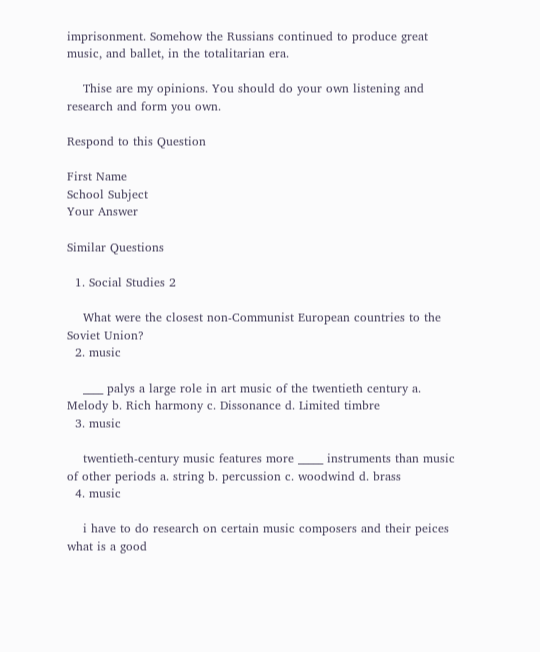imprisonment. Somehow the Russians continued to produce great music, and ballet, in the totalitarian era.

    Thise are my opinions. You should do your own listening and research and form you own.

Respond to this Question

First Name
School Subject
Your Answer

Similar Questions

  1. Social Studies 2

    What were the closest non-Communist European countries to the Soviet Union?
  2. music

    ____ palys a large role in art music of the twentieth century a. Melody b. Rich harmony c. Dissonance d. Limited timbre
  3. music

    twentieth-century music features more _____ instruments than music of other periods a. string b. percussion c. woodwind d. brass
  4. music

    i have to do research on certain music composers and their peices what is a good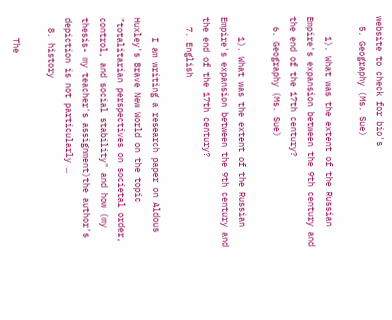website to check for bio's
  5. Geography (Ms. Sue)

    1). What was the extent of the Russian Empire's expansion between the 9th century and the end of the 17th century?
  6. Geography (Ms. Sue)

    1). What was the extent of the Russian Empire's expansion between the 9th century and the end of the 17th century?
  7. English

    I am writing a research paper on Aldous Huxley's Brave New World on the topic "totalitarian perspectives on societal order, control, and social stability" and how (my thesis- my teacher's assignment)the author's depiction is not particularly …
  8. history

    The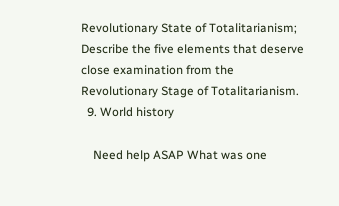Revolutionary State of Totalitarianism;  Describe the five elements that deserve close examination from the Revolutionary Stage of Totalitarianism.
  9. World history

    Need help ASAP What was one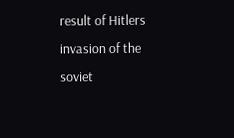result of Hitlers invasion of the soviet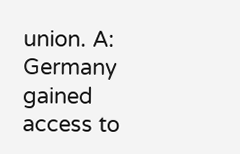union. A: Germany gained access to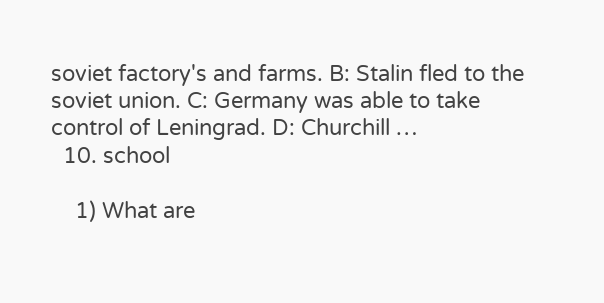soviet factory's and farms. B: Stalin fled to the soviet union. C: Germany was able to take control of Leningrad. D: Churchill …
  10. school

    1) What are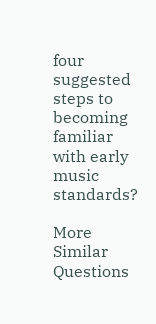four suggested steps to becoming familiar with early music standards?

More Similar Questions